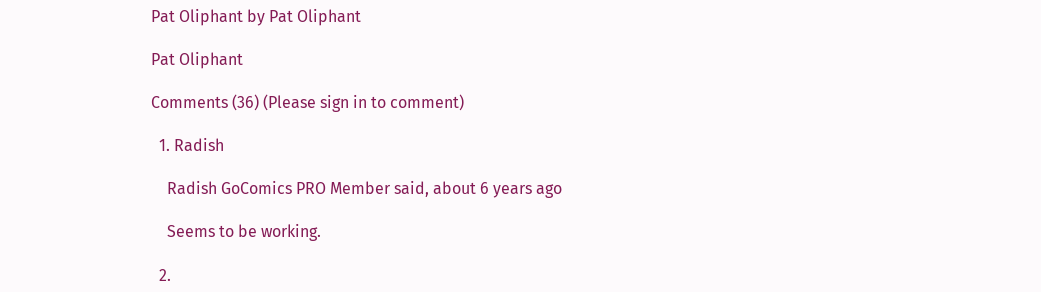Pat Oliphant by Pat Oliphant

Pat Oliphant

Comments (36) (Please sign in to comment)

  1. Radish

    Radish GoComics PRO Member said, about 6 years ago

    Seems to be working.

  2.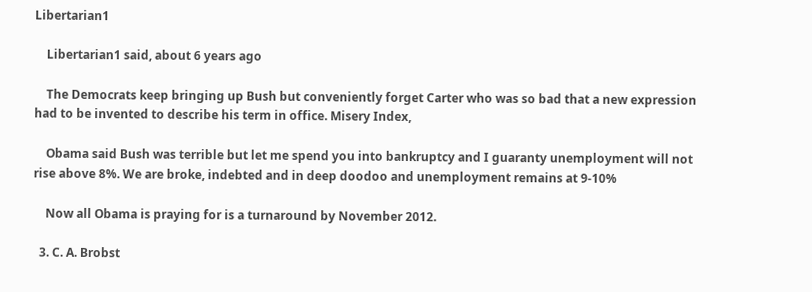Libertarian1

    Libertarian1 said, about 6 years ago

    The Democrats keep bringing up Bush but conveniently forget Carter who was so bad that a new expression had to be invented to describe his term in office. Misery Index,

    Obama said Bush was terrible but let me spend you into bankruptcy and I guaranty unemployment will not rise above 8%. We are broke, indebted and in deep doodoo and unemployment remains at 9-10%

    Now all Obama is praying for is a turnaround by November 2012.

  3. C. A. Brobst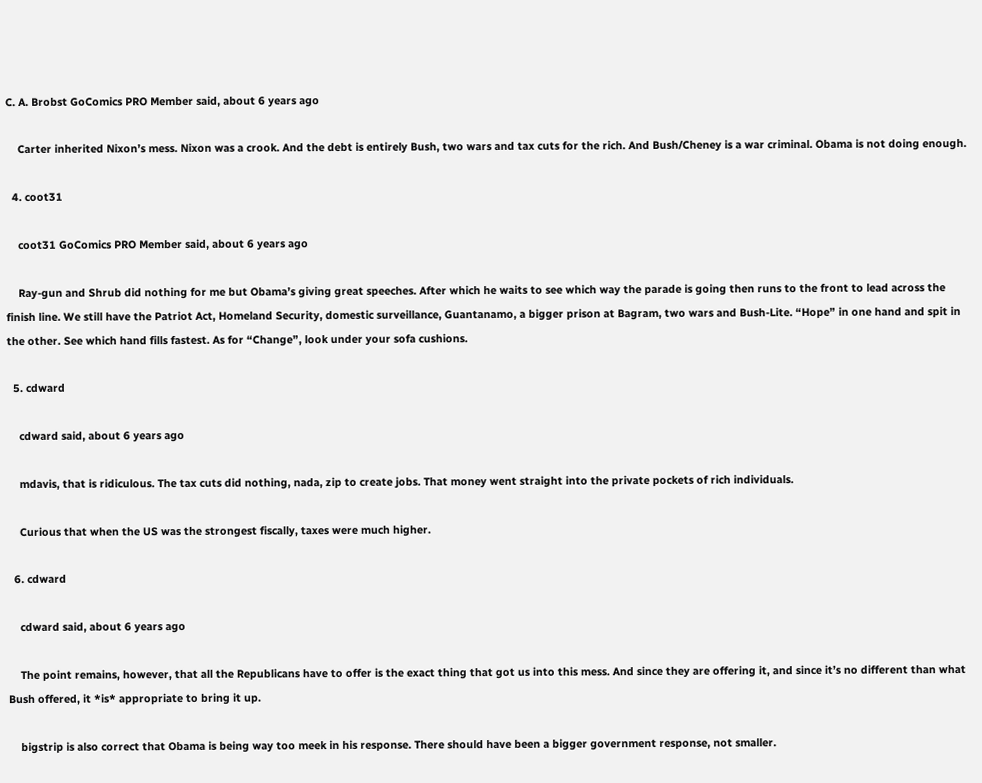C. A. Brobst GoComics PRO Member said, about 6 years ago

    Carter inherited Nixon’s mess. Nixon was a crook. And the debt is entirely Bush, two wars and tax cuts for the rich. And Bush/Cheney is a war criminal. Obama is not doing enough.

  4. coot31

    coot31 GoComics PRO Member said, about 6 years ago

    Ray-gun and Shrub did nothing for me but Obama’s giving great speeches. After which he waits to see which way the parade is going then runs to the front to lead across the finish line. We still have the Patriot Act, Homeland Security, domestic surveillance, Guantanamo, a bigger prison at Bagram, two wars and Bush-Lite. “Hope” in one hand and spit in the other. See which hand fills fastest. As for “Change”, look under your sofa cushions.

  5. cdward

    cdward said, about 6 years ago

    mdavis, that is ridiculous. The tax cuts did nothing, nada, zip to create jobs. That money went straight into the private pockets of rich individuals.

    Curious that when the US was the strongest fiscally, taxes were much higher.

  6. cdward

    cdward said, about 6 years ago

    The point remains, however, that all the Republicans have to offer is the exact thing that got us into this mess. And since they are offering it, and since it’s no different than what Bush offered, it *is* appropriate to bring it up.

    bigstrip is also correct that Obama is being way too meek in his response. There should have been a bigger government response, not smaller.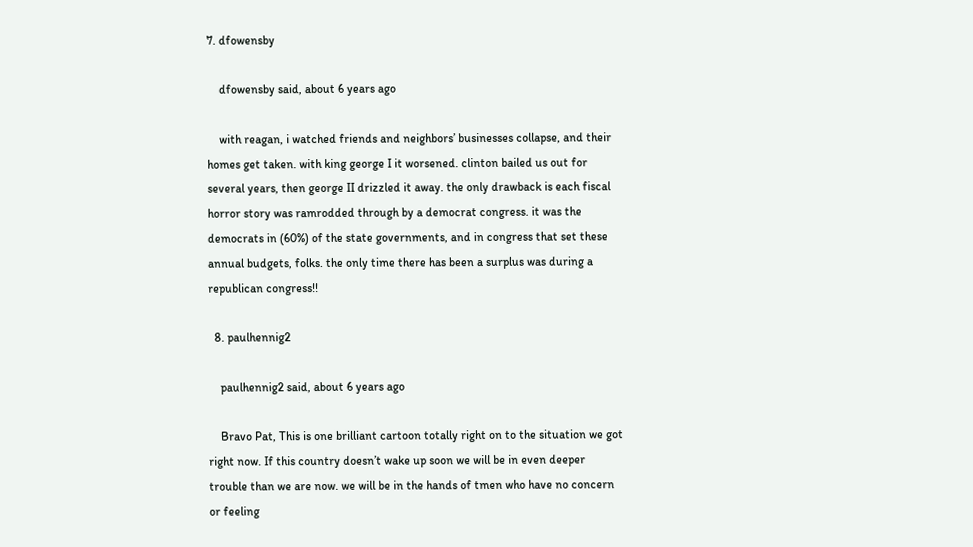7. dfowensby

    dfowensby said, about 6 years ago

    with reagan, i watched friends and neighbors’ businesses collapse, and their homes get taken. with king george I it worsened. clinton bailed us out for several years, then george II drizzled it away. the only drawback is each fiscal horror story was ramrodded through by a democrat congress. it was the democrats in (60%) of the state governments, and in congress that set these annual budgets, folks. the only time there has been a surplus was during a republican congress!!

  8. paulhennig2

    paulhennig2 said, about 6 years ago

    Bravo Pat, This is one brilliant cartoon totally right on to the situation we got right now. If this country doesn’t wake up soon we will be in even deeper trouble than we are now. we will be in the hands of tmen who have no concern or feeling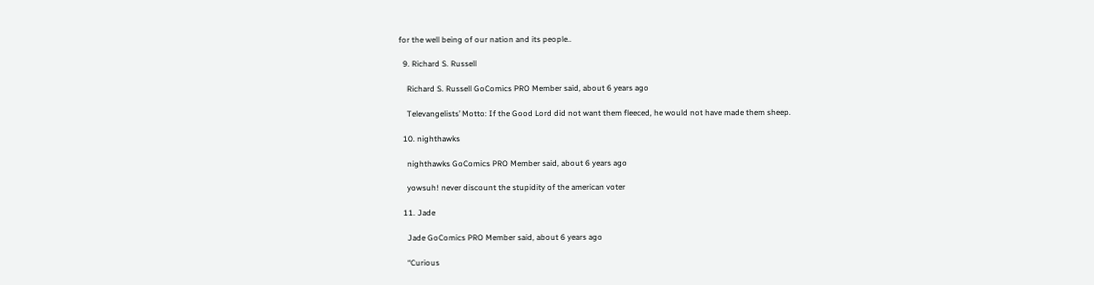for the well being of our nation and its people..

  9. Richard S. Russell

    Richard S. Russell GoComics PRO Member said, about 6 years ago

    Televangelists’ Motto: If the Good Lord did not want them fleeced, he would not have made them sheep.

  10. nighthawks

    nighthawks GoComics PRO Member said, about 6 years ago

    yowsuh! never discount the stupidity of the american voter

  11. Jade

    Jade GoComics PRO Member said, about 6 years ago

    “Curious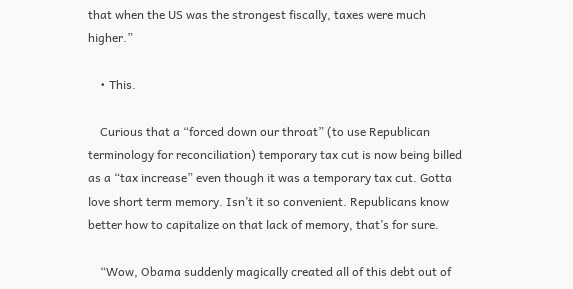that when the US was the strongest fiscally, taxes were much higher.”

    • This.

    Curious that a “forced down our throat” (to use Republican terminology for reconciliation) temporary tax cut is now being billed as a “tax increase” even though it was a temporary tax cut. Gotta love short term memory. Isn’t it so convenient. Republicans know better how to capitalize on that lack of memory, that’s for sure.

    “Wow, Obama suddenly magically created all of this debt out of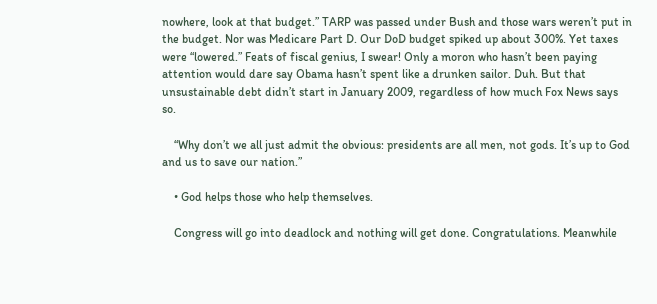nowhere, look at that budget.” TARP was passed under Bush and those wars weren’t put in the budget. Nor was Medicare Part D. Our DoD budget spiked up about 300%. Yet taxes were “lowered.” Feats of fiscal genius, I swear! Only a moron who hasn’t been paying attention would dare say Obama hasn’t spent like a drunken sailor. Duh. But that unsustainable debt didn’t start in January 2009, regardless of how much Fox News says so.

    “Why don’t we all just admit the obvious: presidents are all men, not gods. It’s up to God and us to save our nation.”

    • God helps those who help themselves.

    Congress will go into deadlock and nothing will get done. Congratulations. Meanwhile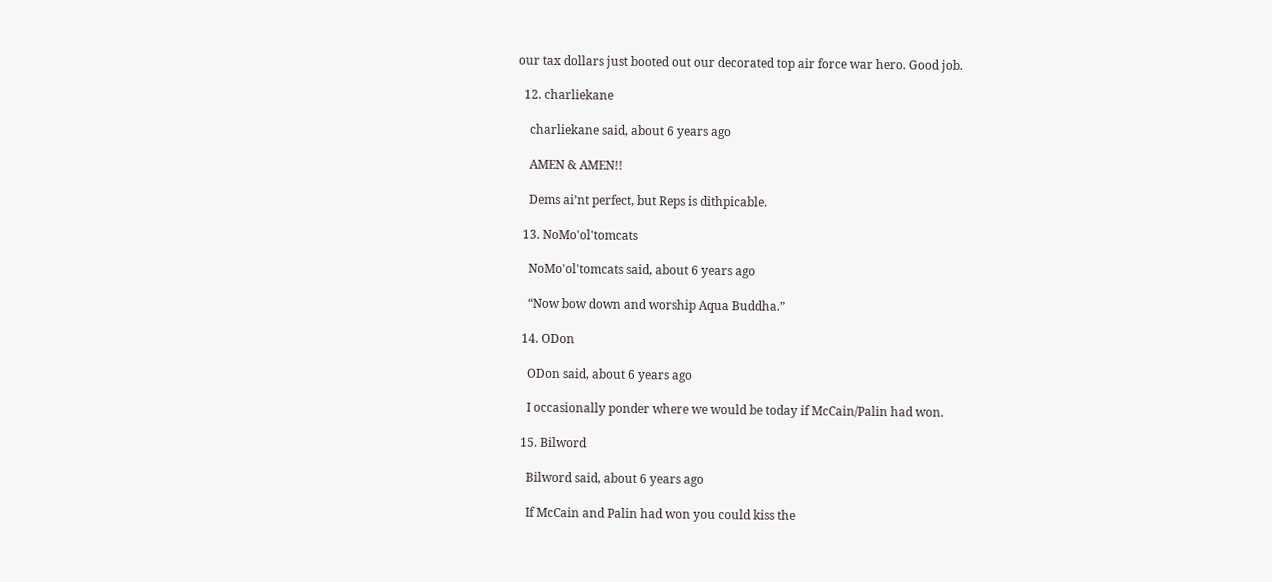our tax dollars just booted out our decorated top air force war hero. Good job.

  12. charliekane

    charliekane said, about 6 years ago

    AMEN & AMEN!!

    Dems ai’nt perfect, but Reps is dithpicable.

  13. NoMo'ol'tomcats

    NoMo'ol'tomcats said, about 6 years ago

    “Now bow down and worship Aqua Buddha.”

  14. ODon

    ODon said, about 6 years ago

    I occasionally ponder where we would be today if McCain/Palin had won.

  15. Bilword

    Bilword said, about 6 years ago

    If McCain and Palin had won you could kiss the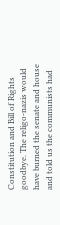Constitution and Bill of Rights goodbye. The religo-nazis would have burned the senate and house and told us the communists had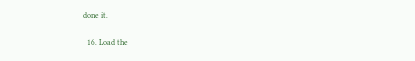done it.

  16. Load the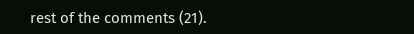rest of the comments (21).